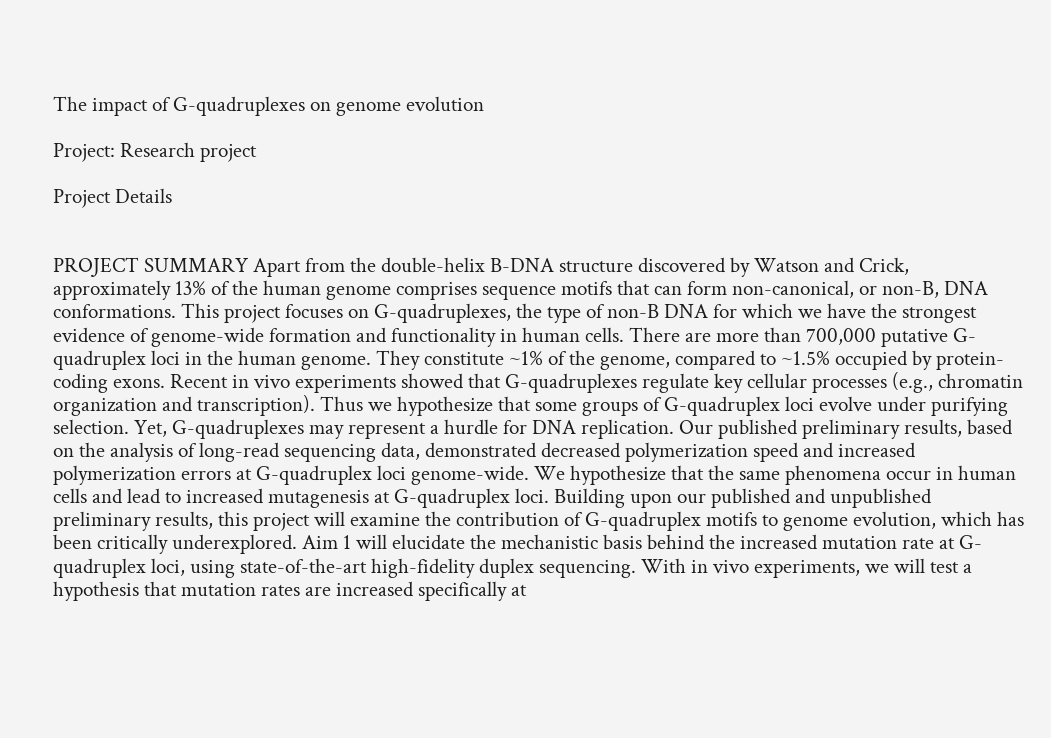The impact of G-quadruplexes on genome evolution

Project: Research project

Project Details


PROJECT SUMMARY Apart from the double-helix B-DNA structure discovered by Watson and Crick, approximately 13% of the human genome comprises sequence motifs that can form non-canonical, or non-B, DNA conformations. This project focuses on G-quadruplexes, the type of non-B DNA for which we have the strongest evidence of genome-wide formation and functionality in human cells. There are more than 700,000 putative G-quadruplex loci in the human genome. They constitute ~1% of the genome, compared to ~1.5% occupied by protein-coding exons. Recent in vivo experiments showed that G-quadruplexes regulate key cellular processes (e.g., chromatin organization and transcription). Thus we hypothesize that some groups of G-quadruplex loci evolve under purifying selection. Yet, G-quadruplexes may represent a hurdle for DNA replication. Our published preliminary results, based on the analysis of long-read sequencing data, demonstrated decreased polymerization speed and increased polymerization errors at G-quadruplex loci genome-wide. We hypothesize that the same phenomena occur in human cells and lead to increased mutagenesis at G-quadruplex loci. Building upon our published and unpublished preliminary results, this project will examine the contribution of G-quadruplex motifs to genome evolution, which has been critically underexplored. Aim 1 will elucidate the mechanistic basis behind the increased mutation rate at G-quadruplex loci, using state-of-the-art high-fidelity duplex sequencing. With in vivo experiments, we will test a hypothesis that mutation rates are increased specifically at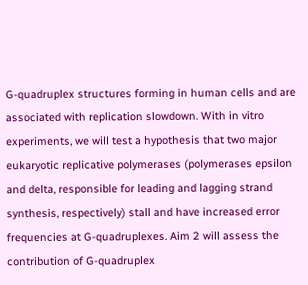G-quadruplex structures forming in human cells and are associated with replication slowdown. With in vitro experiments, we will test a hypothesis that two major eukaryotic replicative polymerases (polymerases epsilon and delta, responsible for leading and lagging strand synthesis, respectively) stall and have increased error frequencies at G-quadruplexes. Aim 2 will assess the contribution of G-quadruplex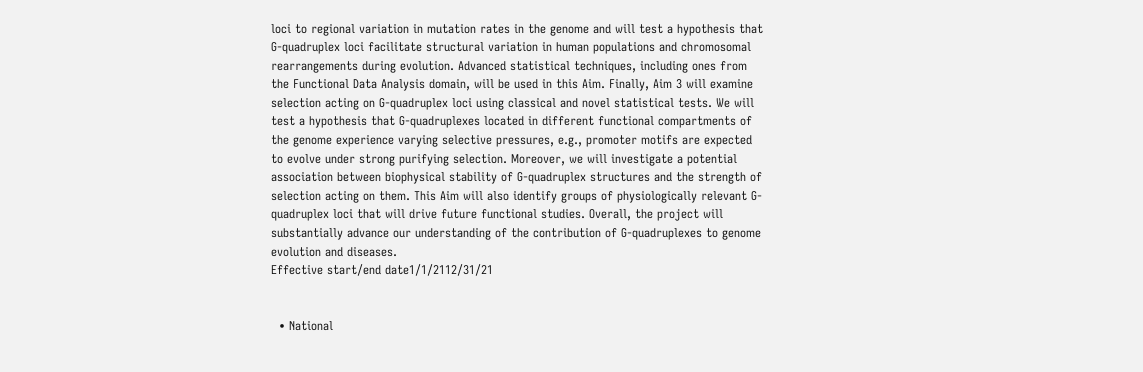loci to regional variation in mutation rates in the genome and will test a hypothesis that G-quadruplex loci facilitate structural variation in human populations and chromosomal rearrangements during evolution. Advanced statistical techniques, including ones from the Functional Data Analysis domain, will be used in this Aim. Finally, Aim 3 will examine selection acting on G-quadruplex loci using classical and novel statistical tests. We will test a hypothesis that G-quadruplexes located in different functional compartments of the genome experience varying selective pressures, e.g., promoter motifs are expected to evolve under strong purifying selection. Moreover, we will investigate a potential association between biophysical stability of G-quadruplex structures and the strength of selection acting on them. This Aim will also identify groups of physiologically relevant G-quadruplex loci that will drive future functional studies. Overall, the project will substantially advance our understanding of the contribution of G-quadruplexes to genome evolution and diseases.
Effective start/end date1/1/2112/31/21


  • National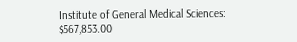Institute of General Medical Sciences: $567,853.00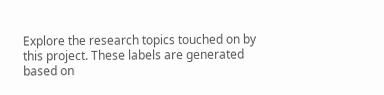Explore the research topics touched on by this project. These labels are generated based on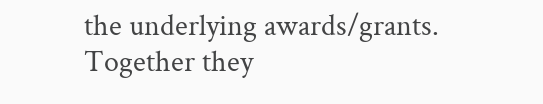the underlying awards/grants. Together they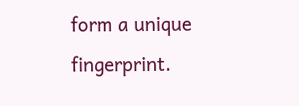form a unique fingerprint.